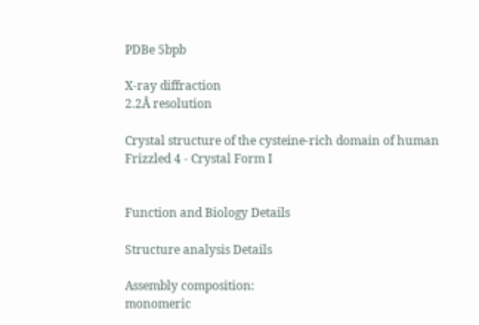PDBe 5bpb

X-ray diffraction
2.2Å resolution

Crystal structure of the cysteine-rich domain of human Frizzled 4 - Crystal Form I


Function and Biology Details

Structure analysis Details

Assembly composition:
monomeric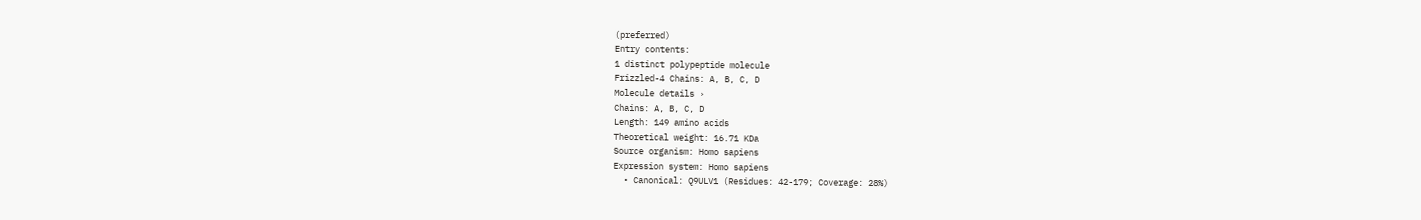(preferred)
Entry contents:
1 distinct polypeptide molecule
Frizzled-4 Chains: A, B, C, D
Molecule details ›
Chains: A, B, C, D
Length: 149 amino acids
Theoretical weight: 16.71 KDa
Source organism: Homo sapiens
Expression system: Homo sapiens
  • Canonical: Q9ULV1 (Residues: 42-179; Coverage: 28%)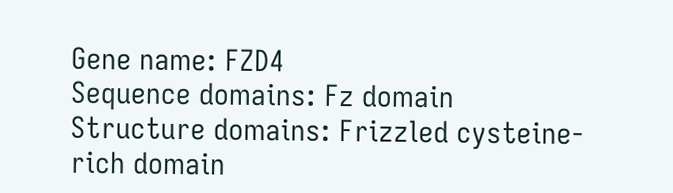Gene name: FZD4
Sequence domains: Fz domain
Structure domains: Frizzled cysteine-rich domain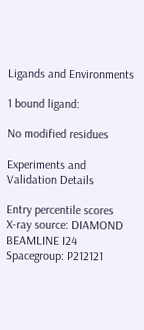Ligands and Environments

1 bound ligand:

No modified residues

Experiments and Validation Details

Entry percentile scores
X-ray source: DIAMOND BEAMLINE I24
Spacegroup: P212121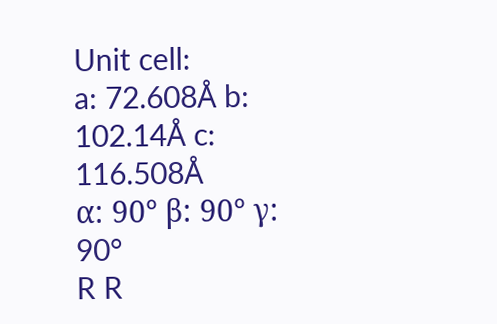Unit cell:
a: 72.608Å b: 102.14Å c: 116.508Å
α: 90° β: 90° γ: 90°
R R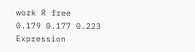work R free
0.179 0.177 0.223
Expression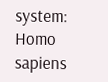system: Homo sapiens